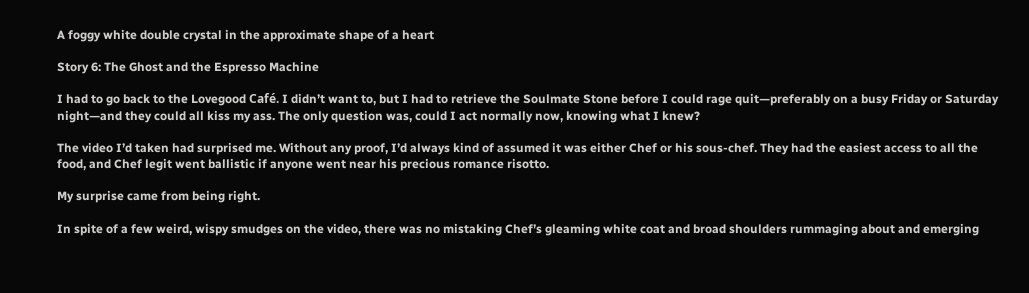A foggy white double crystal in the approximate shape of a heart

Story 6: The Ghost and the Espresso Machine

I had to go back to the Lovegood Café. I didn’t want to, but I had to retrieve the Soulmate Stone before I could rage quit—preferably on a busy Friday or Saturday night—and they could all kiss my ass. The only question was, could I act normally now, knowing what I knew?

The video I’d taken had surprised me. Without any proof, I’d always kind of assumed it was either Chef or his sous-chef. They had the easiest access to all the food, and Chef legit went ballistic if anyone went near his precious romance risotto.

My surprise came from being right.

In spite of a few weird, wispy smudges on the video, there was no mistaking Chef’s gleaming white coat and broad shoulders rummaging about and emerging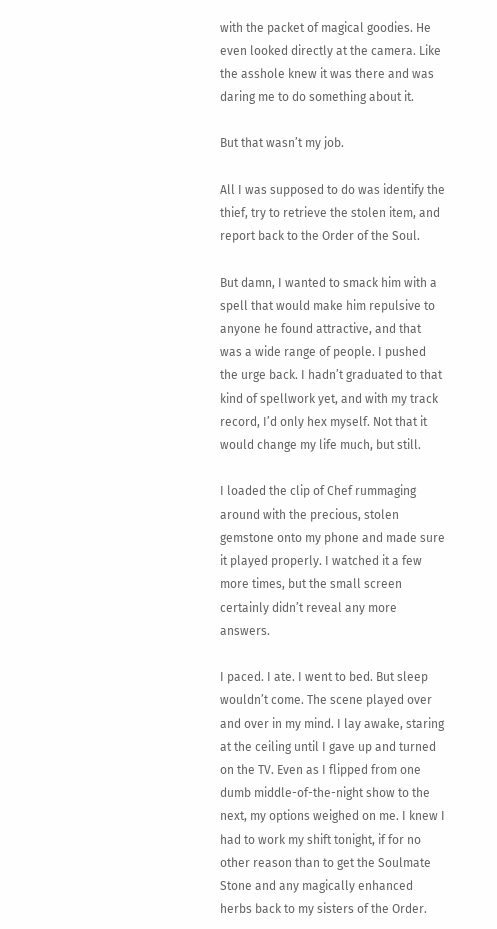with the packet of magical goodies. He even looked directly at the camera. Like the asshole knew it was there and was daring me to do something about it.

But that wasn’t my job.

All I was supposed to do was identify the thief, try to retrieve the stolen item, and report back to the Order of the Soul.

But damn, I wanted to smack him with a spell that would make him repulsive to anyone he found attractive, and that was a wide range of people. I pushed the urge back. I hadn’t graduated to that kind of spellwork yet, and with my track record, I’d only hex myself. Not that it would change my life much, but still.

I loaded the clip of Chef rummaging around with the precious, stolen gemstone onto my phone and made sure it played properly. I watched it a few more times, but the small screen certainly didn’t reveal any more answers.

I paced. I ate. I went to bed. But sleep wouldn’t come. The scene played over and over in my mind. I lay awake, staring at the ceiling until I gave up and turned on the TV. Even as I flipped from one dumb middle-of-the-night show to the next, my options weighed on me. I knew I had to work my shift tonight, if for no other reason than to get the Soulmate Stone and any magically enhanced herbs back to my sisters of the Order.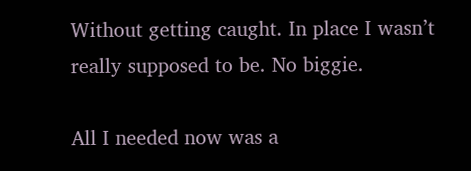Without getting caught. In place I wasn’t really supposed to be. No biggie.

All I needed now was a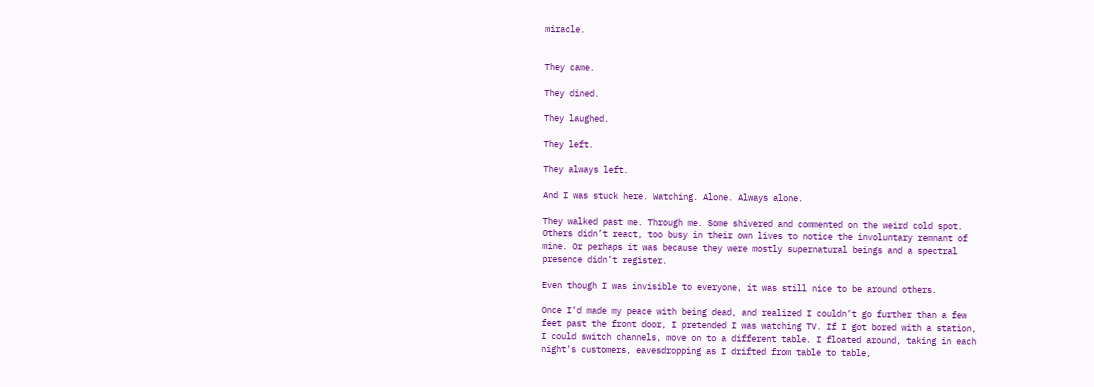miracle.


They came.

They dined.

They laughed.

They left.

They always left.

And I was stuck here. Watching. Alone. Always alone.

They walked past me. Through me. Some shivered and commented on the weird cold spot. Others didn’t react, too busy in their own lives to notice the involuntary remnant of mine. Or perhaps it was because they were mostly supernatural beings and a spectral presence didn’t register.

Even though I was invisible to everyone, it was still nice to be around others.

Once I’d made my peace with being dead, and realized I couldn’t go further than a few feet past the front door, I pretended I was watching TV. If I got bored with a station, I could switch channels, move on to a different table. I floated around, taking in each night’s customers, eavesdropping as I drifted from table to table,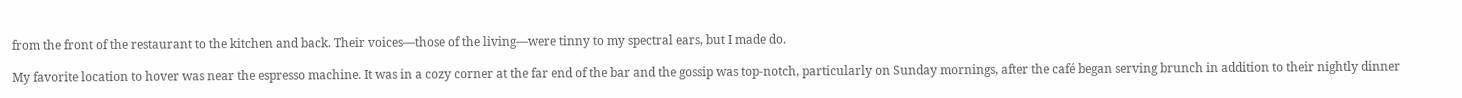from the front of the restaurant to the kitchen and back. Their voices—those of the living—were tinny to my spectral ears, but I made do.

My favorite location to hover was near the espresso machine. It was in a cozy corner at the far end of the bar and the gossip was top-notch, particularly on Sunday mornings, after the café began serving brunch in addition to their nightly dinner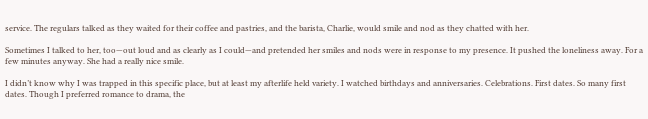service. The regulars talked as they waited for their coffee and pastries, and the barista, Charlie, would smile and nod as they chatted with her.

Sometimes I talked to her, too—out loud and as clearly as I could—and pretended her smiles and nods were in response to my presence. It pushed the loneliness away. For a few minutes anyway. She had a really nice smile.

I didn’t know why I was trapped in this specific place, but at least my afterlife held variety. I watched birthdays and anniversaries. Celebrations. First dates. So many first dates. Though I preferred romance to drama, the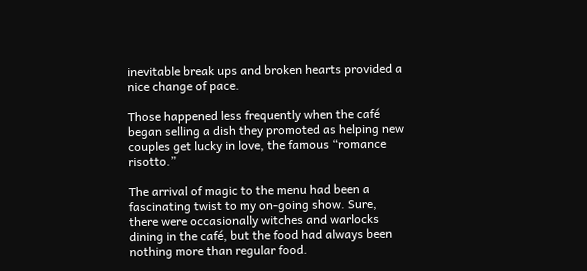inevitable break ups and broken hearts provided a nice change of pace.

Those happened less frequently when the café began selling a dish they promoted as helping new couples get lucky in love, the famous “romance risotto.”

The arrival of magic to the menu had been a fascinating twist to my on-going show. Sure, there were occasionally witches and warlocks dining in the café, but the food had always been nothing more than regular food.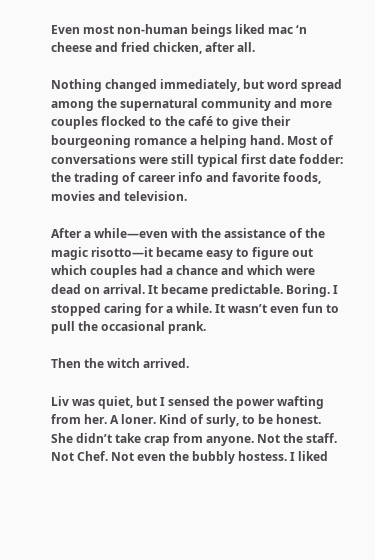Even most non-human beings liked mac ‘n cheese and fried chicken, after all.

Nothing changed immediately, but word spread among the supernatural community and more couples flocked to the café to give their bourgeoning romance a helping hand. Most of conversations were still typical first date fodder: the trading of career info and favorite foods, movies and television.

After a while—even with the assistance of the magic risotto—it became easy to figure out which couples had a chance and which were dead on arrival. It became predictable. Boring. I stopped caring for a while. It wasn’t even fun to pull the occasional prank.

Then the witch arrived.

Liv was quiet, but I sensed the power wafting from her. A loner. Kind of surly, to be honest. She didn’t take crap from anyone. Not the staff. Not Chef. Not even the bubbly hostess. I liked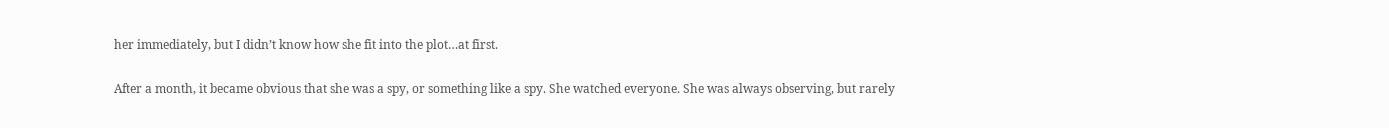her immediately, but I didn’t know how she fit into the plot…at first.

After a month, it became obvious that she was a spy, or something like a spy. She watched everyone. She was always observing, but rarely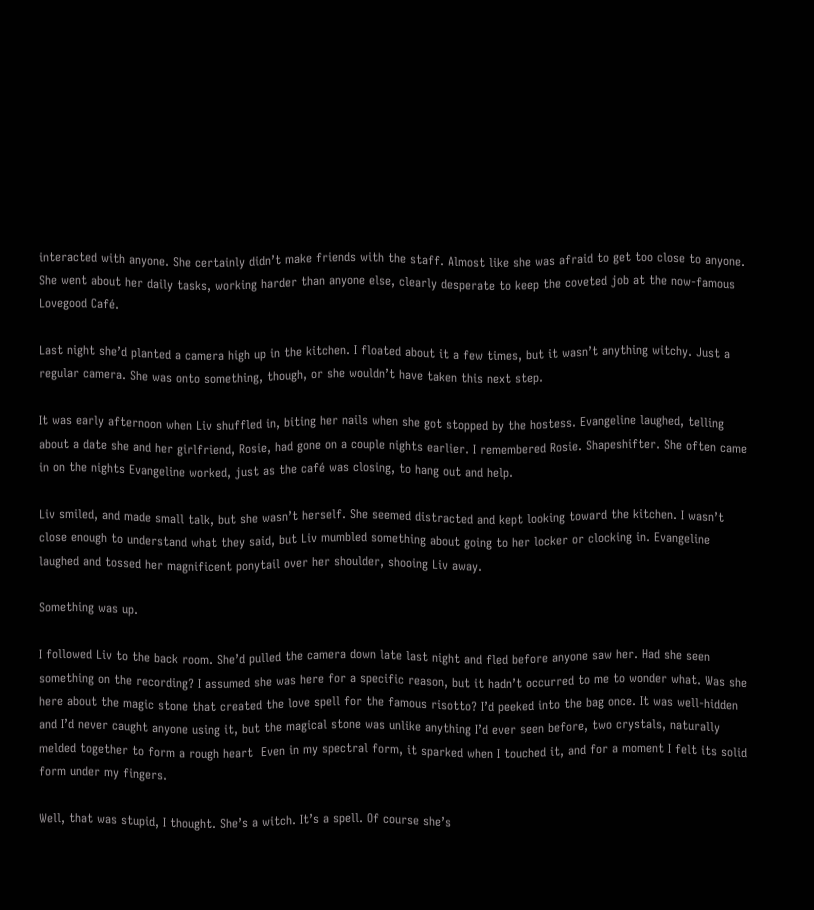interacted with anyone. She certainly didn’t make friends with the staff. Almost like she was afraid to get too close to anyone. She went about her daily tasks, working harder than anyone else, clearly desperate to keep the coveted job at the now-famous Lovegood Café.

Last night she’d planted a camera high up in the kitchen. I floated about it a few times, but it wasn’t anything witchy. Just a regular camera. She was onto something, though, or she wouldn’t have taken this next step.

It was early afternoon when Liv shuffled in, biting her nails when she got stopped by the hostess. Evangeline laughed, telling about a date she and her girlfriend, Rosie, had gone on a couple nights earlier. I remembered Rosie. Shapeshifter. She often came in on the nights Evangeline worked, just as the café was closing, to hang out and help.

Liv smiled, and made small talk, but she wasn’t herself. She seemed distracted and kept looking toward the kitchen. I wasn’t close enough to understand what they said, but Liv mumbled something about going to her locker or clocking in. Evangeline laughed and tossed her magnificent ponytail over her shoulder, shooing Liv away.

Something was up.

I followed Liv to the back room. She’d pulled the camera down late last night and fled before anyone saw her. Had she seen something on the recording? I assumed she was here for a specific reason, but it hadn’t occurred to me to wonder what. Was she here about the magic stone that created the love spell for the famous risotto? I’d peeked into the bag once. It was well-hidden and I’d never caught anyone using it, but the magical stone was unlike anything I’d ever seen before, two crystals, naturally melded together to form a rough heart  Even in my spectral form, it sparked when I touched it, and for a moment I felt its solid form under my fingers.

Well, that was stupid, I thought. She’s a witch. It’s a spell. Of course she’s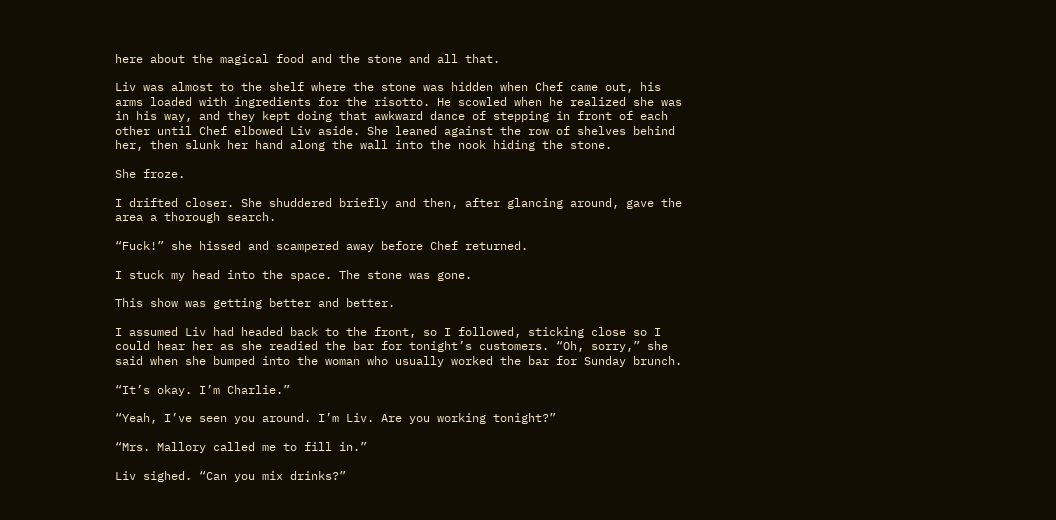here about the magical food and the stone and all that.

Liv was almost to the shelf where the stone was hidden when Chef came out, his arms loaded with ingredients for the risotto. He scowled when he realized she was in his way, and they kept doing that awkward dance of stepping in front of each other until Chef elbowed Liv aside. She leaned against the row of shelves behind her, then slunk her hand along the wall into the nook hiding the stone.

She froze.

I drifted closer. She shuddered briefly and then, after glancing around, gave the area a thorough search.

“Fuck!” she hissed and scampered away before Chef returned.

I stuck my head into the space. The stone was gone.

This show was getting better and better.

I assumed Liv had headed back to the front, so I followed, sticking close so I could hear her as she readied the bar for tonight’s customers. “Oh, sorry,” she said when she bumped into the woman who usually worked the bar for Sunday brunch.

“It’s okay. I’m Charlie.”

“Yeah, I’ve seen you around. I’m Liv. Are you working tonight?”

“Mrs. Mallory called me to fill in.”

Liv sighed. “Can you mix drinks?”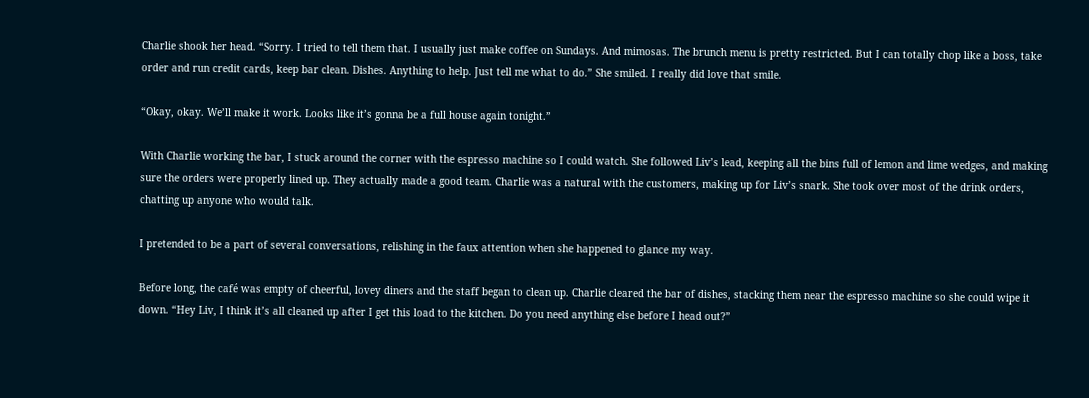Charlie shook her head. “Sorry. I tried to tell them that. I usually just make coffee on Sundays. And mimosas. The brunch menu is pretty restricted. But I can totally chop like a boss, take order and run credit cards, keep bar clean. Dishes. Anything to help. Just tell me what to do.” She smiled. I really did love that smile.

“Okay, okay. We’ll make it work. Looks like it’s gonna be a full house again tonight.”

With Charlie working the bar, I stuck around the corner with the espresso machine so I could watch. She followed Liv’s lead, keeping all the bins full of lemon and lime wedges, and making sure the orders were properly lined up. They actually made a good team. Charlie was a natural with the customers, making up for Liv’s snark. She took over most of the drink orders, chatting up anyone who would talk.

I pretended to be a part of several conversations, relishing in the faux attention when she happened to glance my way.

Before long, the café was empty of cheerful, lovey diners and the staff began to clean up. Charlie cleared the bar of dishes, stacking them near the espresso machine so she could wipe it down. “Hey Liv, I think it’s all cleaned up after I get this load to the kitchen. Do you need anything else before I head out?”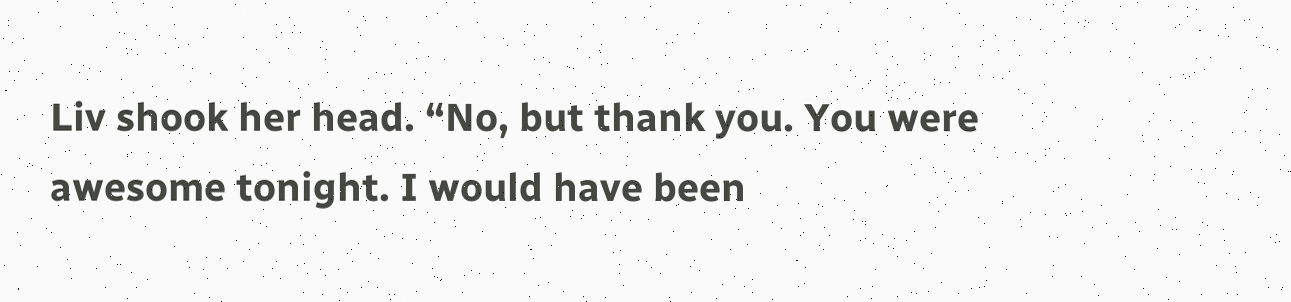Liv shook her head. “No, but thank you. You were awesome tonight. I would have been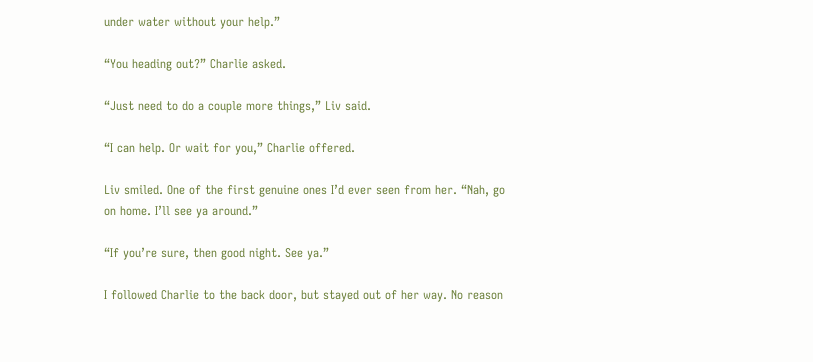under water without your help.”

“You heading out?” Charlie asked.

“Just need to do a couple more things,” Liv said.

“I can help. Or wait for you,” Charlie offered.

Liv smiled. One of the first genuine ones I’d ever seen from her. “Nah, go on home. I’ll see ya around.”

“If you’re sure, then good night. See ya.”

I followed Charlie to the back door, but stayed out of her way. No reason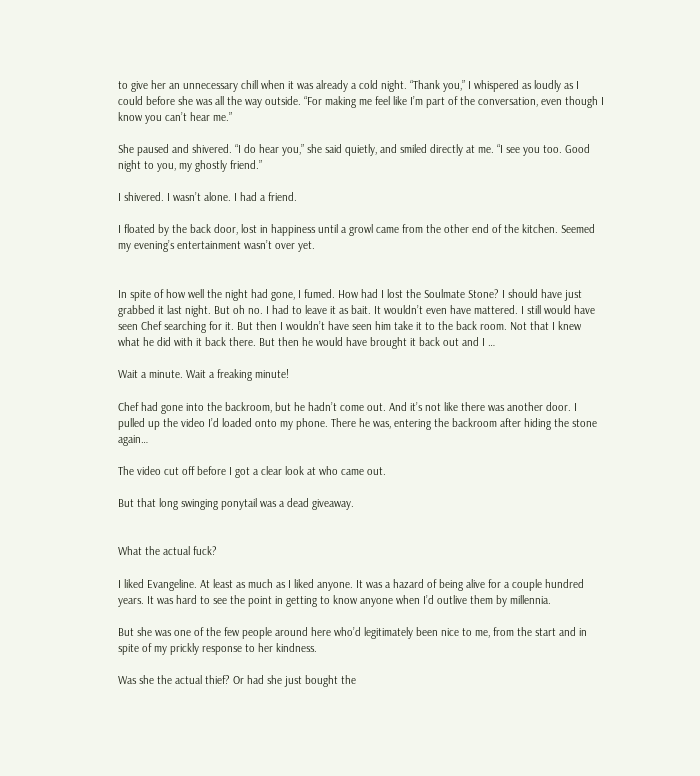to give her an unnecessary chill when it was already a cold night. “Thank you,” I whispered as loudly as I could before she was all the way outside. “For making me feel like I’m part of the conversation, even though I know you can’t hear me.”

She paused and shivered. “I do hear you,” she said quietly, and smiled directly at me. “I see you too. Good night to you, my ghostly friend.”

I shivered. I wasn’t alone. I had a friend.

I floated by the back door, lost in happiness until a growl came from the other end of the kitchen. Seemed my evening’s entertainment wasn’t over yet.


In spite of how well the night had gone, I fumed. How had I lost the Soulmate Stone? I should have just grabbed it last night. But oh no. I had to leave it as bait. It wouldn’t even have mattered. I still would have seen Chef searching for it. But then I wouldn’t have seen him take it to the back room. Not that I knew what he did with it back there. But then he would have brought it back out and I …

Wait a minute. Wait a freaking minute!

Chef had gone into the backroom, but he hadn’t come out. And it’s not like there was another door. I pulled up the video I’d loaded onto my phone. There he was, entering the backroom after hiding the stone again…

The video cut off before I got a clear look at who came out.

But that long swinging ponytail was a dead giveaway.


What the actual fuck?

I liked Evangeline. At least as much as I liked anyone. It was a hazard of being alive for a couple hundred years. It was hard to see the point in getting to know anyone when I’d outlive them by millennia.

But she was one of the few people around here who’d legitimately been nice to me, from the start and in spite of my prickly response to her kindness.

Was she the actual thief? Or had she just bought the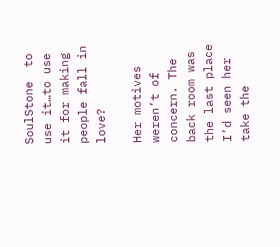SoulStone  to use it…to use it for making people fall in love?

Her motives weren’t of concern. The back room was the last place I’d seen her take the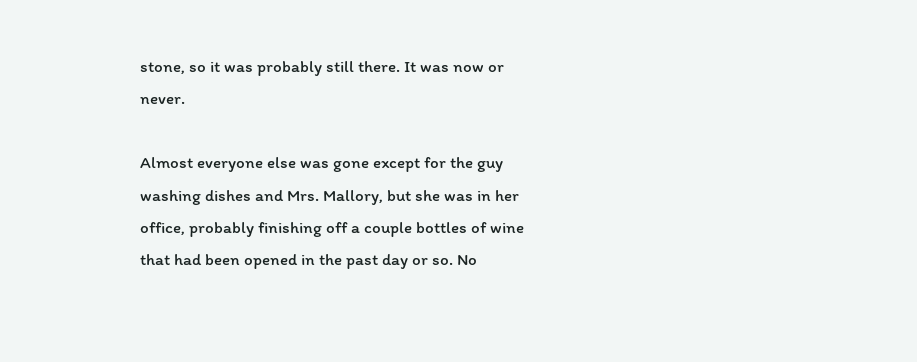stone, so it was probably still there. It was now or never.

Almost everyone else was gone except for the guy washing dishes and Mrs. Mallory, but she was in her office, probably finishing off a couple bottles of wine that had been opened in the past day or so. No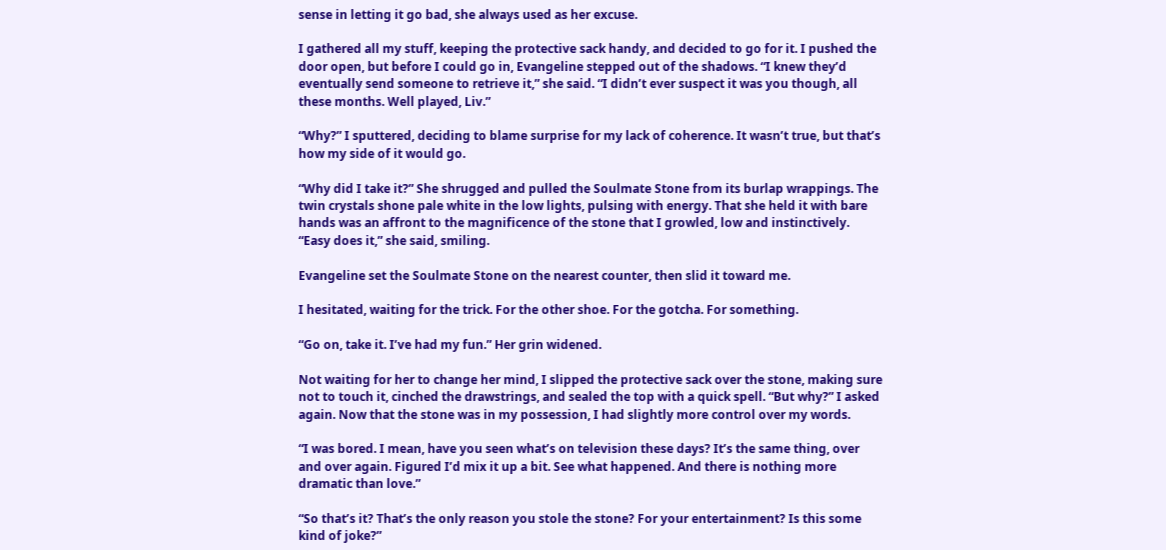sense in letting it go bad, she always used as her excuse.

I gathered all my stuff, keeping the protective sack handy, and decided to go for it. I pushed the door open, but before I could go in, Evangeline stepped out of the shadows. “I knew they’d eventually send someone to retrieve it,” she said. “I didn’t ever suspect it was you though, all these months. Well played, Liv.”

“Why?” I sputtered, deciding to blame surprise for my lack of coherence. It wasn’t true, but that’s how my side of it would go.

“Why did I take it?” She shrugged and pulled the Soulmate Stone from its burlap wrappings. The twin crystals shone pale white in the low lights, pulsing with energy. That she held it with bare hands was an affront to the magnificence of the stone that I growled, low and instinctively. “Easy does it,” she said, smiling.

Evangeline set the Soulmate Stone on the nearest counter, then slid it toward me.

I hesitated, waiting for the trick. For the other shoe. For the gotcha. For something.

“Go on, take it. I’ve had my fun.” Her grin widened.

Not waiting for her to change her mind, I slipped the protective sack over the stone, making sure not to touch it, cinched the drawstrings, and sealed the top with a quick spell. “But why?” I asked again. Now that the stone was in my possession, I had slightly more control over my words.

“I was bored. I mean, have you seen what’s on television these days? It’s the same thing, over and over again. Figured I’d mix it up a bit. See what happened. And there is nothing more dramatic than love.”

“So that’s it? That’s the only reason you stole the stone? For your entertainment? Is this some kind of joke?”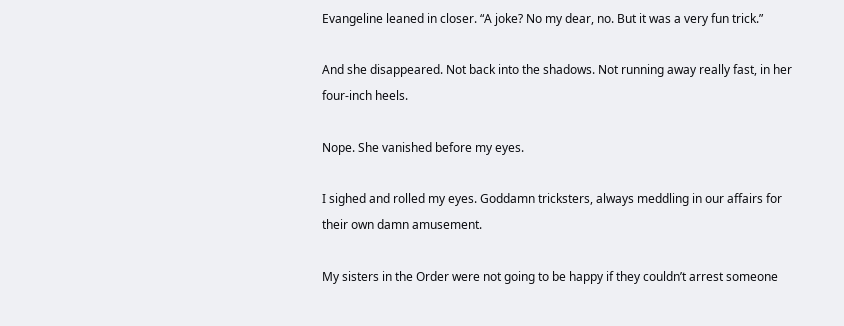Evangeline leaned in closer. “A joke? No my dear, no. But it was a very fun trick.”

And she disappeared. Not back into the shadows. Not running away really fast, in her four-inch heels.

Nope. She vanished before my eyes.

I sighed and rolled my eyes. Goddamn tricksters, always meddling in our affairs for their own damn amusement.

My sisters in the Order were not going to be happy if they couldn’t arrest someone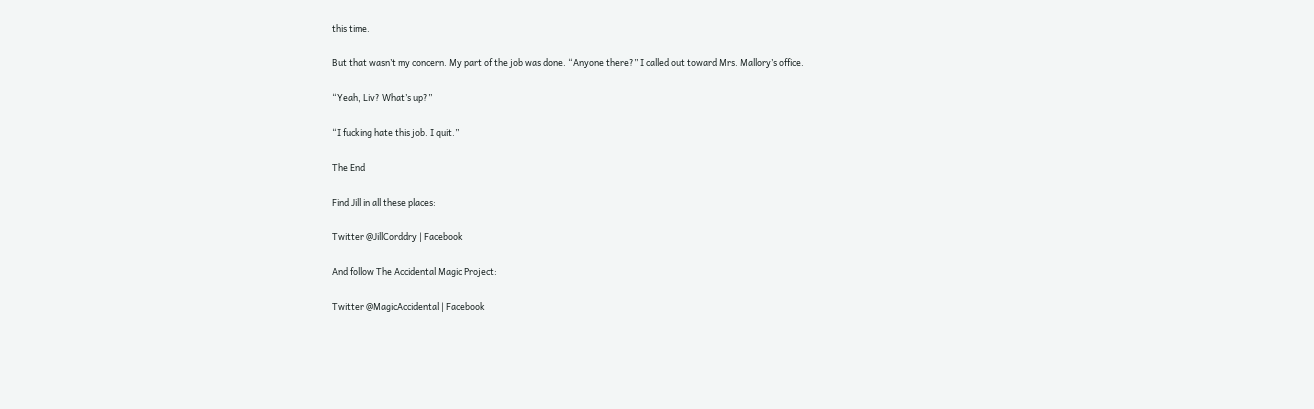this time.

But that wasn’t my concern. My part of the job was done. “Anyone there?” I called out toward Mrs. Mallory’s office.

“Yeah, Liv? What’s up?”

“I fucking hate this job. I quit.”

The End

Find Jill in all these places:

Twitter @JillCorddry | Facebook

And follow The Accidental Magic Project:

Twitter @MagicAccidental | Facebook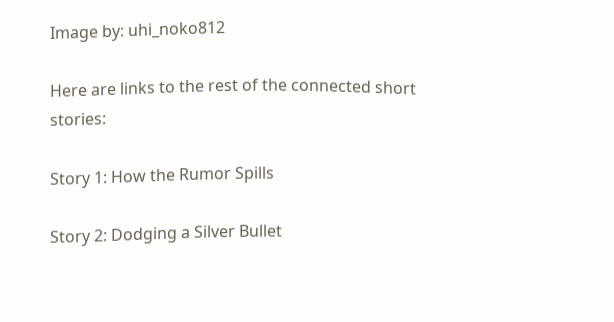Image by: uhi_noko812

Here are links to the rest of the connected short stories:

Story 1: How the Rumor Spills

Story 2: Dodging a Silver Bullet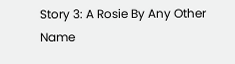Story 3: A Rosie By Any Other Name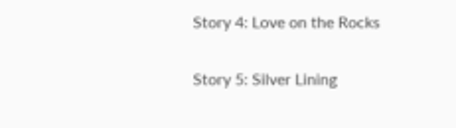Story 4: Love on the Rocks

Story 5: Silver Lining